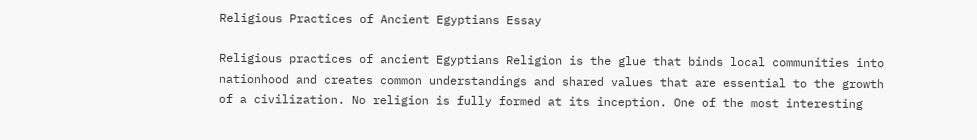Religious Practices of Ancient Egyptians Essay

Religious practices of ancient Egyptians Religion is the glue that binds local communities into nationhood and creates common understandings and shared values that are essential to the growth of a civilization. No religion is fully formed at its inception. One of the most interesting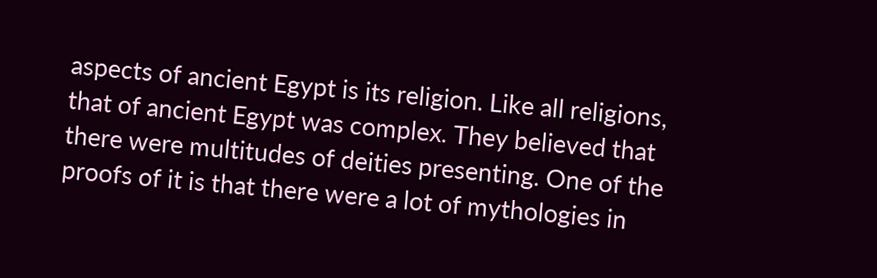aspects of ancient Egypt is its religion. Like all religions, that of ancient Egypt was complex. They believed that there were multitudes of deities presenting. One of the proofs of it is that there were a lot of mythologies in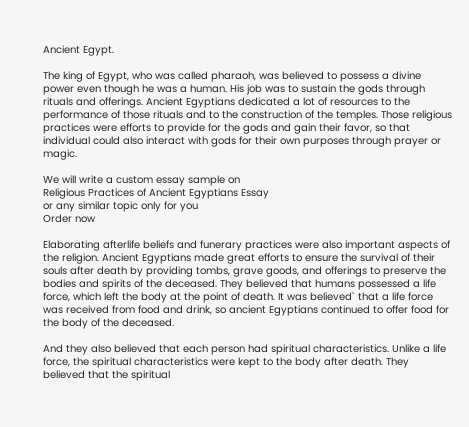Ancient Egypt.

The king of Egypt, who was called pharaoh, was believed to possess a divine power even though he was a human. His job was to sustain the gods through rituals and offerings. Ancient Egyptians dedicated a lot of resources to the performance of those rituals and to the construction of the temples. Those religious practices were efforts to provide for the gods and gain their favor, so that individual could also interact with gods for their own purposes through prayer or magic.

We will write a custom essay sample on
Religious Practices of Ancient Egyptians Essay
or any similar topic only for you
Order now

Elaborating afterlife beliefs and funerary practices were also important aspects of the religion. Ancient Egyptians made great efforts to ensure the survival of their souls after death by providing tombs, grave goods, and offerings to preserve the bodies and spirits of the deceased. They believed that humans possessed a life force, which left the body at the point of death. It was believed` that a life force was received from food and drink, so ancient Egyptians continued to offer food for the body of the deceased.

And they also believed that each person had spiritual characteristics. Unlike a life force, the spiritual characteristics were kept to the body after death. They believed that the spiritual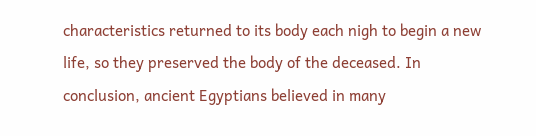characteristics returned to its body each nigh to begin a new life, so they preserved the body of the deceased. In conclusion, ancient Egyptians believed in many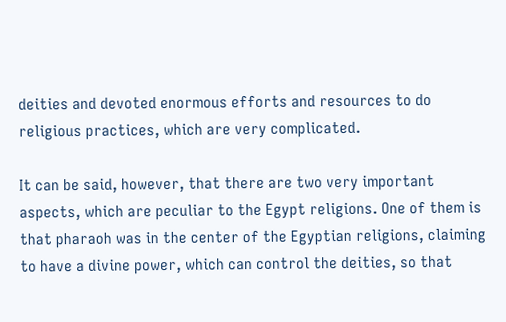deities and devoted enormous efforts and resources to do religious practices, which are very complicated.

It can be said, however, that there are two very important aspects, which are peculiar to the Egypt religions. One of them is that pharaoh was in the center of the Egyptian religions, claiming to have a divine power, which can control the deities, so that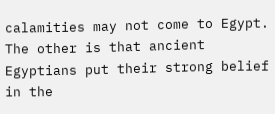calamities may not come to Egypt. The other is that ancient Egyptians put their strong belief in the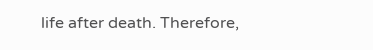life after death. Therefore,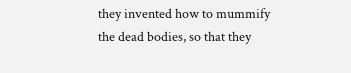they invented how to mummify the dead bodies, so that they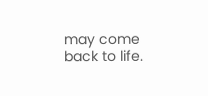may come back to life.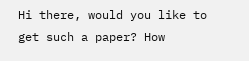Hi there, would you like to get such a paper? How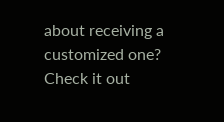about receiving a customized one? Check it out